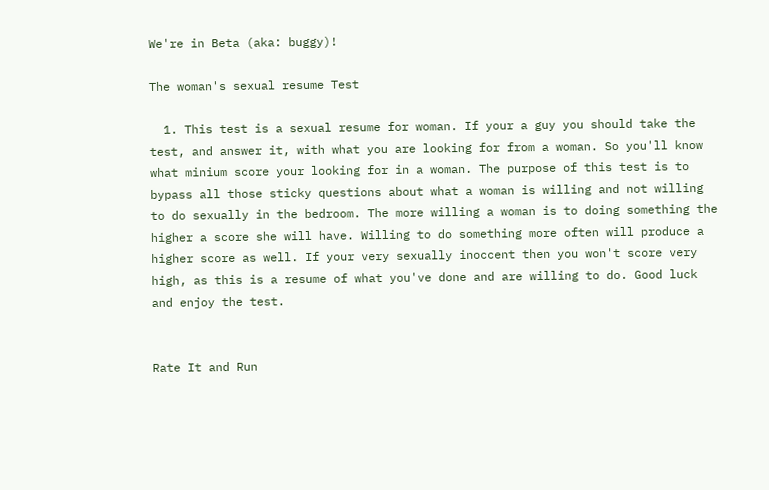We're in Beta (aka: buggy)!

The woman's sexual resume Test

  1. This test is a sexual resume for woman. If your a guy you should take the test, and answer it, with what you are looking for from a woman. So you'll know what minium score your looking for in a woman. The purpose of this test is to bypass all those sticky questions about what a woman is willing and not willing to do sexually in the bedroom. The more willing a woman is to doing something the higher a score she will have. Willing to do something more often will produce a higher score as well. If your very sexually inoccent then you won't score very high, as this is a resume of what you've done and are willing to do. Good luck and enjoy the test.


Rate It and Run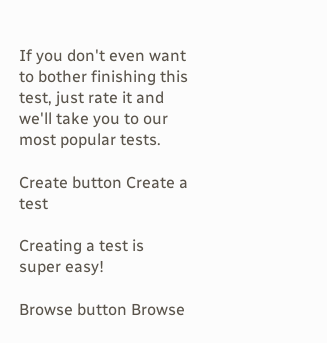If you don't even want to bother finishing this test, just rate it and we'll take you to our most popular tests.

Create button Create a test

Creating a test is super easy!

Browse button Browse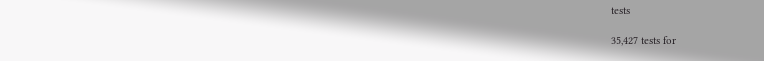tests

35,427 tests for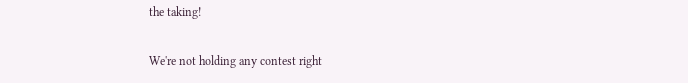the taking!

We're not holding any contest right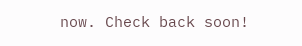now. Check back soon!